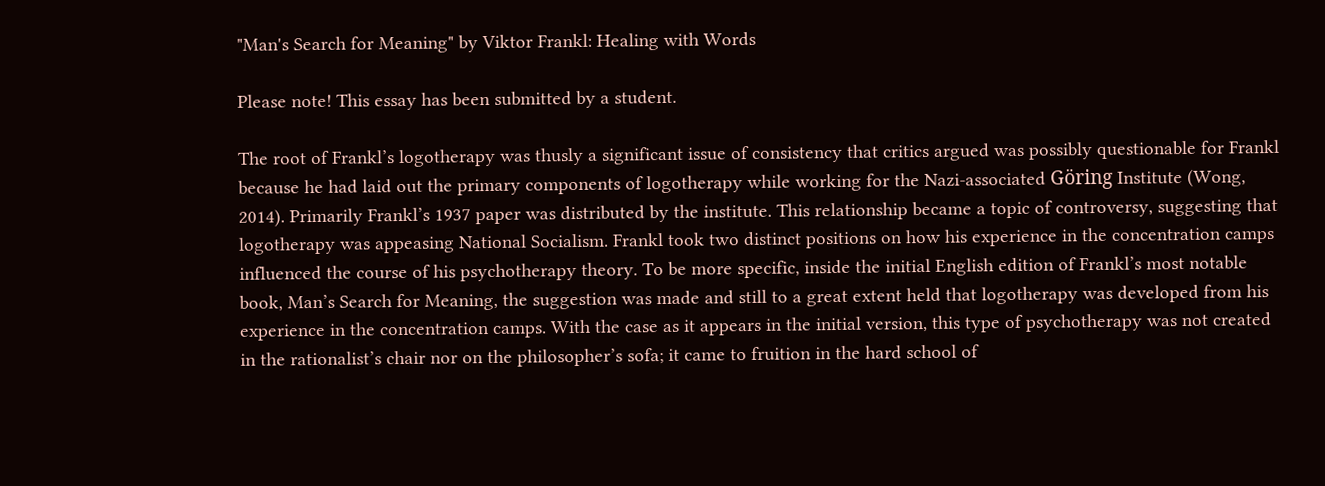"Man's Search for Meaning" by Viktor Frankl: Healing with Words

Please note! This essay has been submitted by a student.

The root of Frankl’s logotherapy was thusly a significant issue of consistency that critics argued was possibly questionable for Frankl because he had laid out the primary components of logotherapy while working for the Nazi-associated Göring Institute (Wong, 2014). Primarily Frankl’s 1937 paper was distributed by the institute. This relationship became a topic of controversy, suggesting that logotherapy was appeasing National Socialism. Frankl took two distinct positions on how his experience in the concentration camps influenced the course of his psychotherapy theory. To be more specific, inside the initial English edition of Frankl’s most notable book, Man’s Search for Meaning, the suggestion was made and still to a great extent held that logotherapy was developed from his experience in the concentration camps. With the case as it appears in the initial version, this type of psychotherapy was not created in the rationalist’s chair nor on the philosopher’s sofa; it came to fruition in the hard school of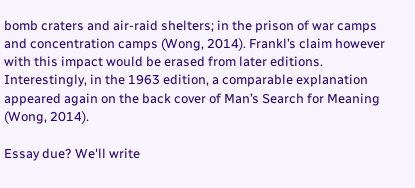bomb craters and air-raid shelters; in the prison of war camps and concentration camps (Wong, 2014). Frankl’s claim however with this impact would be erased from later editions. Interestingly, in the 1963 edition, a comparable explanation appeared again on the back cover of Man’s Search for Meaning (Wong, 2014).

Essay due? We'll write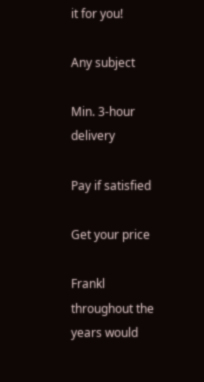it for you!

Any subject

Min. 3-hour delivery

Pay if satisfied

Get your price

Frankl throughout the years would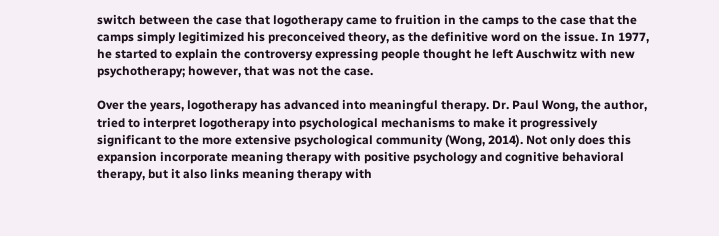switch between the case that logotherapy came to fruition in the camps to the case that the camps simply legitimized his preconceived theory, as the definitive word on the issue. In 1977, he started to explain the controversy expressing people thought he left Auschwitz with new psychotherapy; however, that was not the case.

Over the years, logotherapy has advanced into meaningful therapy. Dr. Paul Wong, the author, tried to interpret logotherapy into psychological mechanisms to make it progressively significant to the more extensive psychological community (Wong, 2014). Not only does this expansion incorporate meaning therapy with positive psychology and cognitive behavioral therapy, but it also links meaning therapy with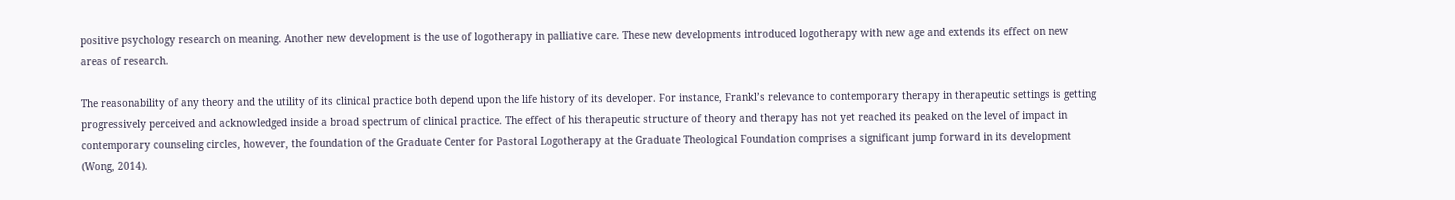positive psychology research on meaning. Another new development is the use of logotherapy in palliative care. These new developments introduced logotherapy with new age and extends its effect on new areas of research.

The reasonability of any theory and the utility of its clinical practice both depend upon the life history of its developer. For instance, Frankl’s relevance to contemporary therapy in therapeutic settings is getting progressively perceived and acknowledged inside a broad spectrum of clinical practice. The effect of his therapeutic structure of theory and therapy has not yet reached its peaked on the level of impact in contemporary counseling circles, however, the foundation of the Graduate Center for Pastoral Logotherapy at the Graduate Theological Foundation comprises a significant jump forward in its development (Wong, 2014).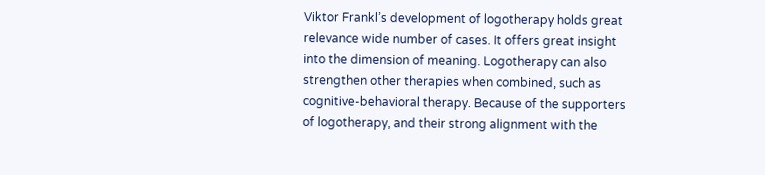Viktor Frankl’s development of logotherapy holds great relevance wide number of cases. It offers great insight into the dimension of meaning. Logotherapy can also strengthen other therapies when combined, such as cognitive-behavioral therapy. Because of the supporters of logotherapy, and their strong alignment with the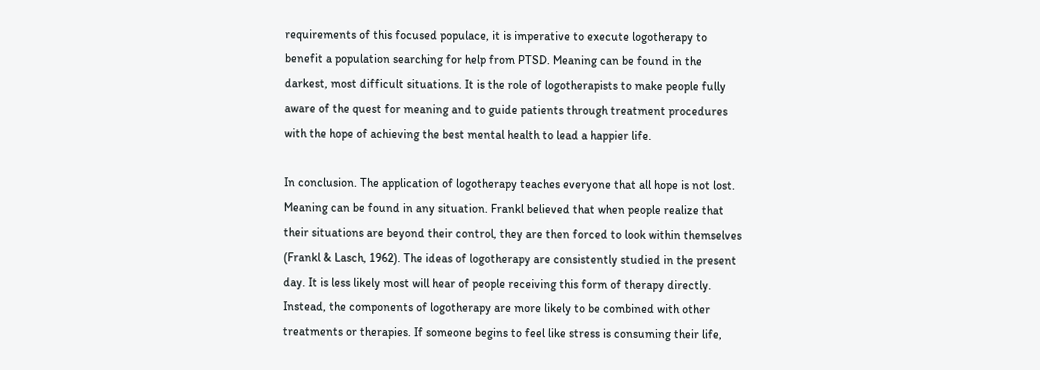requirements of this focused populace, it is imperative to execute logotherapy to benefit a population searching for help from PTSD. Meaning can be found in the darkest, most difficult situations. It is the role of logotherapists to make people fully aware of the quest for meaning and to guide patients through treatment procedures with the hope of achieving the best mental health to lead a happier life.

In conclusion. The application of logotherapy teaches everyone that all hope is not lost. Meaning can be found in any situation. Frankl believed that when people realize that their situations are beyond their control, they are then forced to look within themselves (Frankl & Lasch, 1962). The ideas of logotherapy are consistently studied in the present day. It is less likely most will hear of people receiving this form of therapy directly. Instead, the components of logotherapy are more likely to be combined with other treatments or therapies. If someone begins to feel like stress is consuming their life,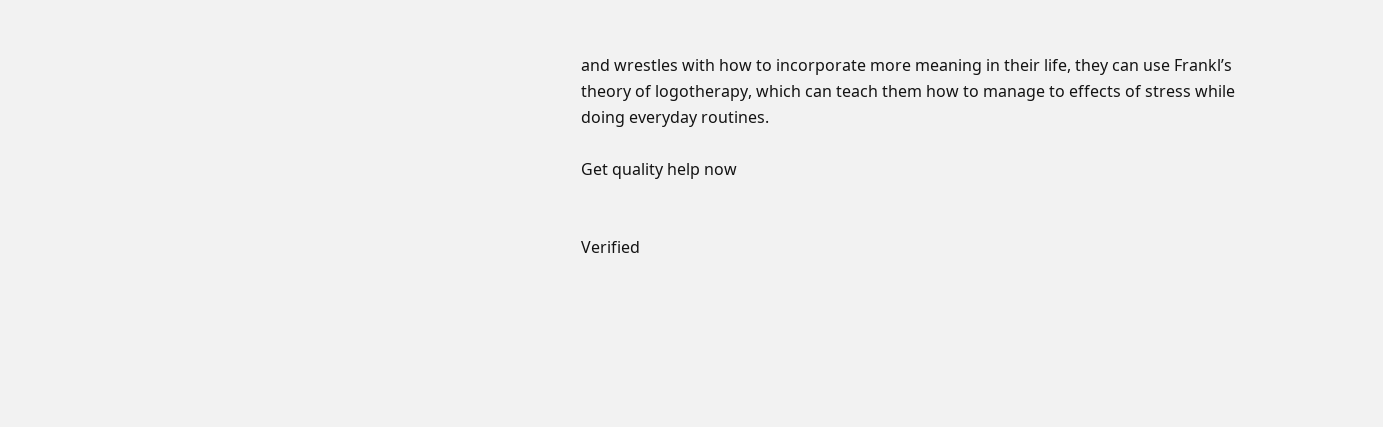and wrestles with how to incorporate more meaning in their life, they can use Frankl’s theory of logotherapy, which can teach them how to manage to effects of stress while doing everyday routines.

Get quality help now


Verified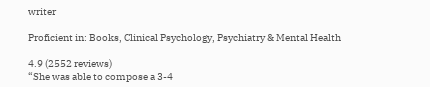writer

Proficient in: Books, Clinical Psychology, Psychiatry & Mental Health

4.9 (2552 reviews)
“She was able to compose a 3-4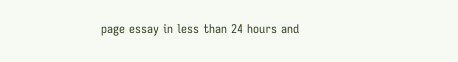page essay in less than 24 hours and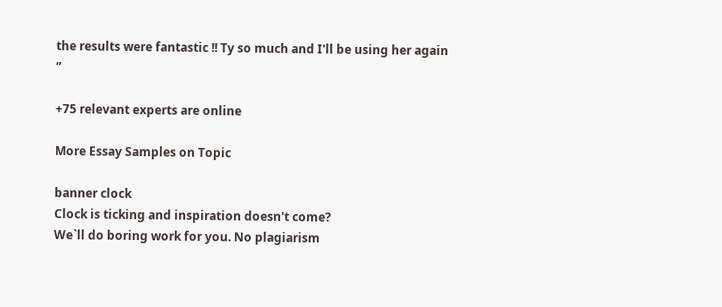the results were fantastic !! Ty so much and I'll be using her again ”

+75 relevant experts are online

More Essay Samples on Topic

banner clock
Clock is ticking and inspiration doesn't come?
We`ll do boring work for you. No plagiarism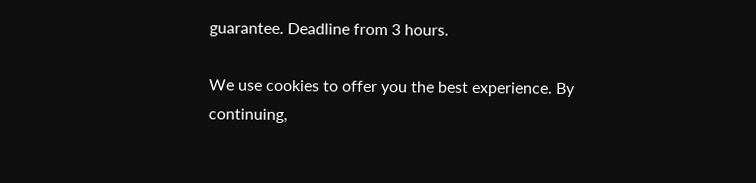guarantee. Deadline from 3 hours.

We use cookies to offer you the best experience. By continuing,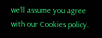we’ll assume you agree with our Cookies policy.